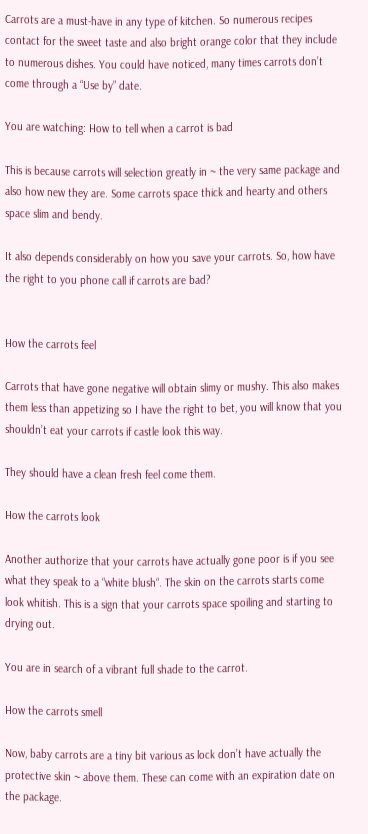Carrots are a must-have in any type of kitchen. So numerous recipes contact for the sweet taste and also bright orange color that they include to numerous dishes. You could have noticed, many times carrots don’t come through a “Use by” date.

You are watching: How to tell when a carrot is bad

This is because carrots will selection greatly in ~ the very same package and also how new they are. Some carrots space thick and hearty and others space slim and bendy.

It also depends considerably on how you save your carrots. So, how have the right to you phone call if carrots are bad?


How the carrots feel

Carrots that have gone negative will obtain slimy or mushy. This also makes them less than appetizing so I have the right to bet, you will know that you shouldn’t eat your carrots if castle look this way.

They should have a clean fresh feel come them.

How the carrots look

Another authorize that your carrots have actually gone poor is if you see what they speak to a “white blush“. The skin on the carrots starts come look whitish. This is a sign that your carrots space spoiling and starting to drying out.

You are in search of a vibrant full shade to the carrot.

How the carrots smell

Now, baby carrots are a tiny bit various as lock don’t have actually the protective skin ~ above them. These can come with an expiration date on the package.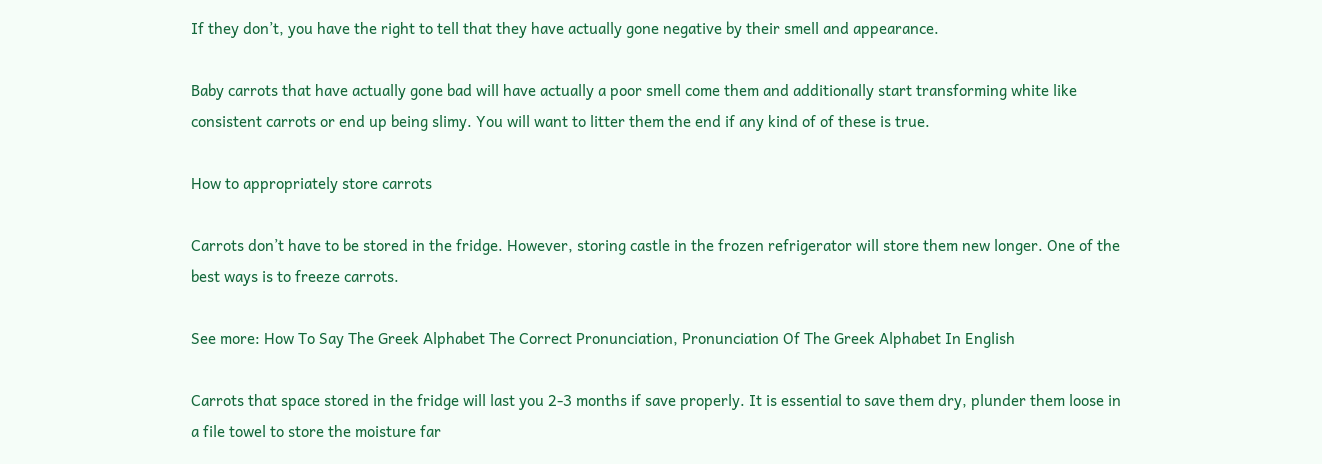If they don’t, you have the right to tell that they have actually gone negative by their smell and appearance.

Baby carrots that have actually gone bad will have actually a poor smell come them and additionally start transforming white like consistent carrots or end up being slimy. You will want to litter them the end if any kind of of these is true.

How to appropriately store carrots

Carrots don’t have to be stored in the fridge. However, storing castle in the frozen refrigerator will store them new longer. One of the best ways is to freeze carrots.

See more: How To Say The Greek Alphabet The Correct Pronunciation, Pronunciation Of The Greek Alphabet In English

Carrots that space stored in the fridge will last you 2-3 months if save properly. It is essential to save them dry, plunder them loose in a file towel to store the moisture far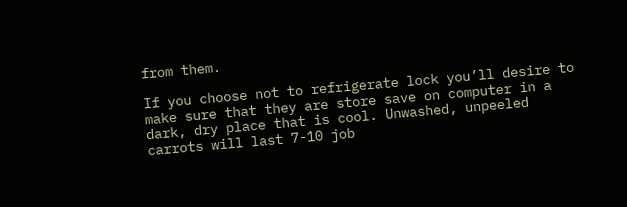from them.

If you choose not to refrigerate lock you’ll desire to make sure that they are store save on computer in a dark, dry place that is cool. Unwashed, unpeeled carrots will last 7-10 job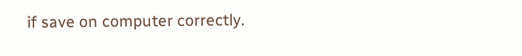if save on computer correctly.